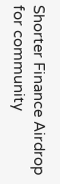Shorter Finance Airdrop for community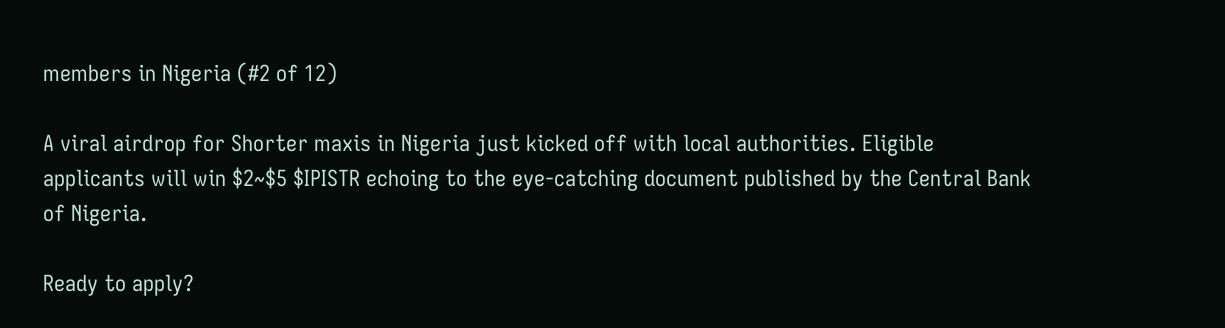members in Nigeria (#2 of 12)

A viral airdrop for Shorter maxis in Nigeria just kicked off with local authorities. Eligible applicants will win $2~$5 $IPISTR echoing to the eye-catching document published by the Central Bank of Nigeria.

Ready to apply?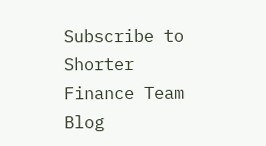Subscribe to Shorter Finance Team Blog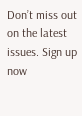Don’t miss out on the latest issues. Sign up now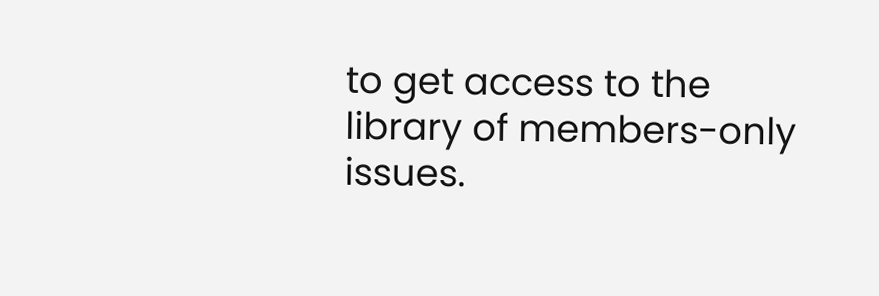to get access to the library of members-only issues.